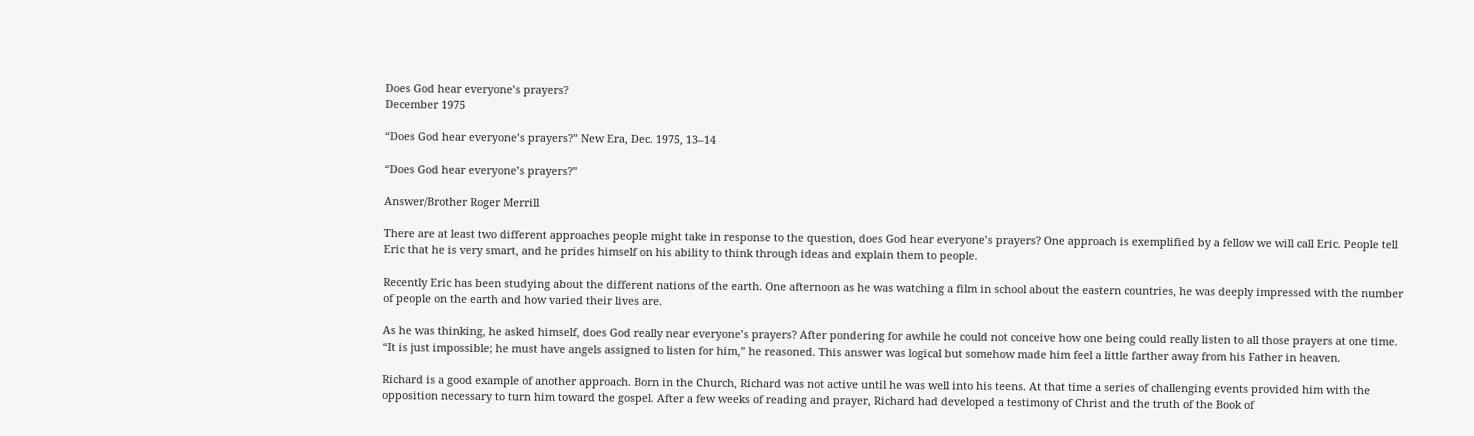Does God hear everyone’s prayers?
December 1975

“Does God hear everyone’s prayers?” New Era, Dec. 1975, 13–14

“Does God hear everyone’s prayers?”

Answer/Brother Roger Merrill

There are at least two different approaches people might take in response to the question, does God hear everyone’s prayers? One approach is exemplified by a fellow we will call Eric. People tell Eric that he is very smart, and he prides himself on his ability to think through ideas and explain them to people.

Recently Eric has been studying about the different nations of the earth. One afternoon as he was watching a film in school about the eastern countries, he was deeply impressed with the number of people on the earth and how varied their lives are.

As he was thinking, he asked himself, does God really near everyone’s prayers? After pondering for awhile he could not conceive how one being could really listen to all those prayers at one time. “It is just impossible; he must have angels assigned to listen for him,” he reasoned. This answer was logical but somehow made him feel a little farther away from his Father in heaven.

Richard is a good example of another approach. Born in the Church, Richard was not active until he was well into his teens. At that time a series of challenging events provided him with the opposition necessary to turn him toward the gospel. After a few weeks of reading and prayer, Richard had developed a testimony of Christ and the truth of the Book of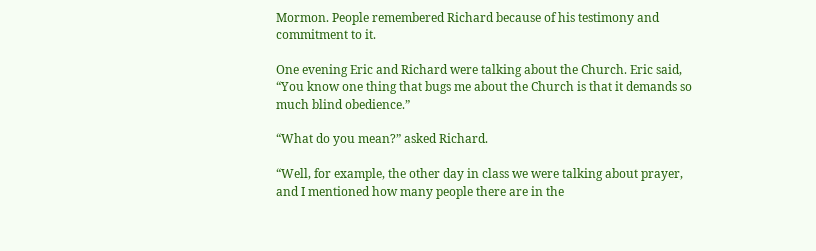Mormon. People remembered Richard because of his testimony and commitment to it.

One evening Eric and Richard were talking about the Church. Eric said, “You know one thing that bugs me about the Church is that it demands so much blind obedience.”

“What do you mean?” asked Richard.

“Well, for example, the other day in class we were talking about prayer, and I mentioned how many people there are in the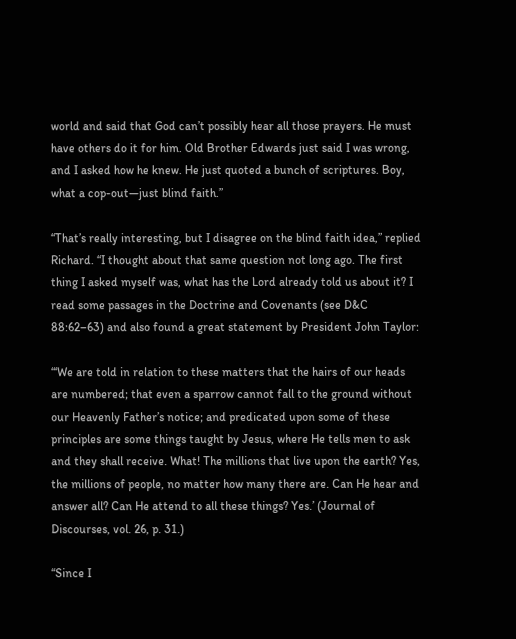world and said that God can’t possibly hear all those prayers. He must have others do it for him. Old Brother Edwards just said I was wrong, and I asked how he knew. He just quoted a bunch of scriptures. Boy, what a cop-out—just blind faith.”

“That’s really interesting, but I disagree on the blind faith idea,” replied Richard. “I thought about that same question not long ago. The first thing I asked myself was, what has the Lord already told us about it? I read some passages in the Doctrine and Covenants (see D&C 88:62–63) and also found a great statement by President John Taylor:

“‘We are told in relation to these matters that the hairs of our heads are numbered; that even a sparrow cannot fall to the ground without our Heavenly Father’s notice; and predicated upon some of these principles are some things taught by Jesus, where He tells men to ask and they shall receive. What! The millions that live upon the earth? Yes, the millions of people, no matter how many there are. Can He hear and answer all? Can He attend to all these things? Yes.’ (Journal of Discourses, vol. 26, p. 31.)

“Since I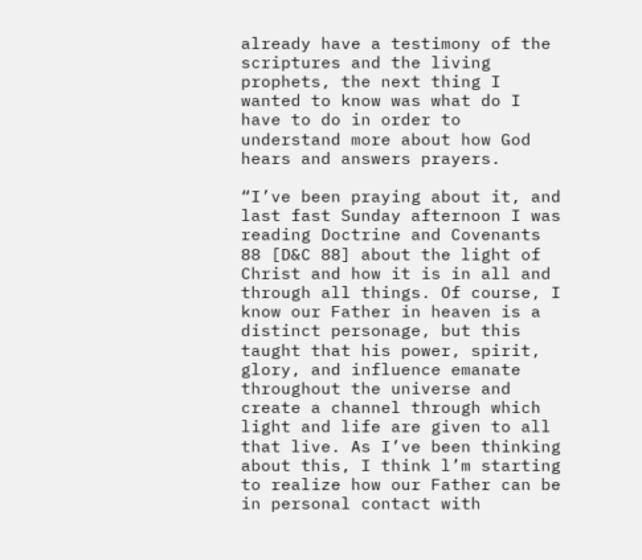already have a testimony of the scriptures and the living prophets, the next thing I wanted to know was what do I have to do in order to understand more about how God hears and answers prayers.

“I’ve been praying about it, and last fast Sunday afternoon I was reading Doctrine and Covenants 88 [D&C 88] about the light of Christ and how it is in all and through all things. Of course, I know our Father in heaven is a distinct personage, but this taught that his power, spirit, glory, and influence emanate throughout the universe and create a channel through which light and life are given to all that live. As I’ve been thinking about this, I think l’m starting to realize how our Father can be in personal contact with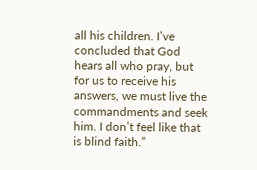all his children. I’ve concluded that God hears all who pray, but for us to receive his answers, we must live the commandments and seek him. I don’t feel like that is blind faith.”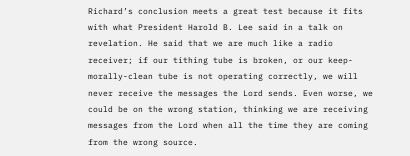Richard’s conclusion meets a great test because it fits with what President Harold B. Lee said in a talk on revelation. He said that we are much like a radio receiver; if our tithing tube is broken, or our keep-morally-clean tube is not operating correctly, we will never receive the messages the Lord sends. Even worse, we could be on the wrong station, thinking we are receiving messages from the Lord when all the time they are coming from the wrong source.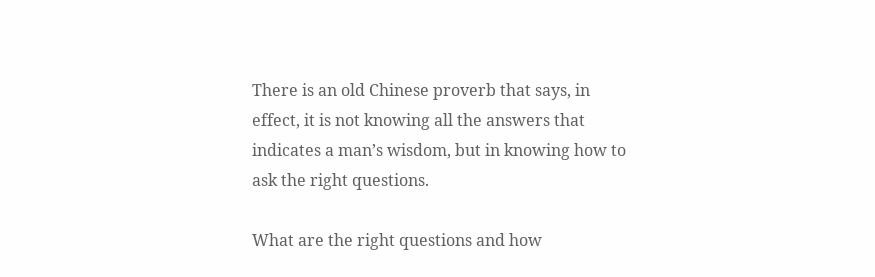There is an old Chinese proverb that says, in effect, it is not knowing all the answers that indicates a man’s wisdom, but in knowing how to ask the right questions.

What are the right questions and how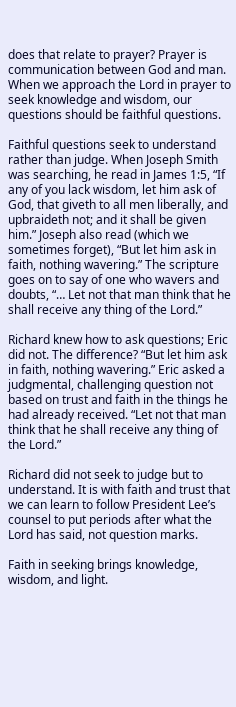does that relate to prayer? Prayer is communication between God and man. When we approach the Lord in prayer to seek knowledge and wisdom, our questions should be faithful questions.

Faithful questions seek to understand rather than judge. When Joseph Smith was searching, he read in James 1:5, “If any of you lack wisdom, let him ask of God, that giveth to all men liberally, and upbraideth not; and it shall be given him.” Joseph also read (which we sometimes forget), “But let him ask in faith, nothing wavering.” The scripture goes on to say of one who wavers and doubts, “… Let not that man think that he shall receive any thing of the Lord.”

Richard knew how to ask questions; Eric did not. The difference? “But let him ask in faith, nothing wavering.” Eric asked a judgmental, challenging question not based on trust and faith in the things he had already received. “Let not that man think that he shall receive any thing of the Lord.”

Richard did not seek to judge but to understand. It is with faith and trust that we can learn to follow President Lee’s counsel to put periods after what the Lord has said, not question marks.

Faith in seeking brings knowledge, wisdom, and light.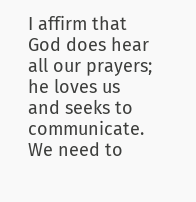I affirm that God does hear all our prayers; he loves us and seeks to communicate. We need to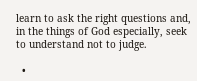learn to ask the right questions and, in the things of God especially, seek to understand not to judge.

  •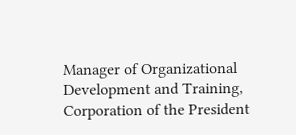Manager of Organizational Development and Training, Corporation of the President